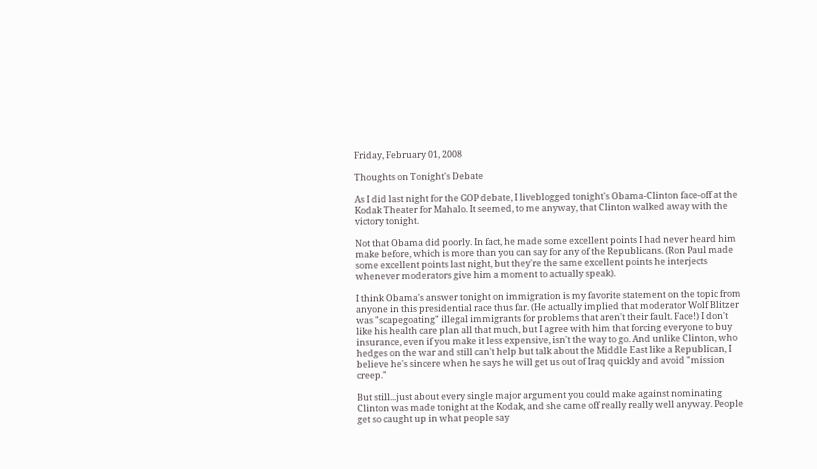Friday, February 01, 2008

Thoughts on Tonight's Debate

As I did last night for the GOP debate, I liveblogged tonight's Obama-Clinton face-off at the Kodak Theater for Mahalo. It seemed, to me anyway, that Clinton walked away with the victory tonight.

Not that Obama did poorly. In fact, he made some excellent points I had never heard him make before, which is more than you can say for any of the Republicans. (Ron Paul made some excellent points last night, but they're the same excellent points he interjects whenever moderators give him a moment to actually speak).

I think Obama's answer tonight on immigration is my favorite statement on the topic from anyone in this presidential race thus far. (He actually implied that moderator Wolf Blitzer was "scapegoating" illegal immigrants for problems that aren't their fault. Face!) I don't like his health care plan all that much, but I agree with him that forcing everyone to buy insurance, even if you make it less expensive, isn't the way to go. And unlike Clinton, who hedges on the war and still can't help but talk about the Middle East like a Republican, I believe he's sincere when he says he will get us out of Iraq quickly and avoid "mission creep."

But still...just about every single major argument you could make against nominating Clinton was made tonight at the Kodak, and she came off really really well anyway. People get so caught up in what people say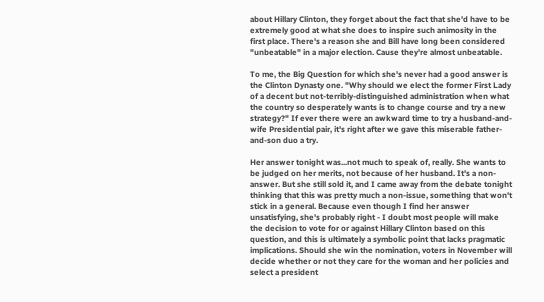about Hillary Clinton, they forget about the fact that she'd have to be extremely good at what she does to inspire such animosity in the first place. There's a reason she and Bill have long been considered "unbeatable" in a major election. Cause they're almost unbeatable.

To me, the Big Question for which she's never had a good answer is the Clinton Dynasty one. "Why should we elect the former First Lady of a decent but not-terribly-distinguished administration when what the country so desperately wants is to change course and try a new strategy?" If ever there were an awkward time to try a husband-and-wife Presidential pair, it's right after we gave this miserable father-and-son duo a try.

Her answer tonight was...not much to speak of, really. She wants to be judged on her merits, not because of her husband. It's a non-answer. But she still sold it, and I came away from the debate tonight thinking that this was pretty much a non-issue, something that won't stick in a general. Because even though I find her answer unsatisfying, she's probably right - I doubt most people will make the decision to vote for or against Hillary Clinton based on this question, and this is ultimately a symbolic point that lacks pragmatic implications. Should she win the nomination, voters in November will decide whether or not they care for the woman and her policies and select a president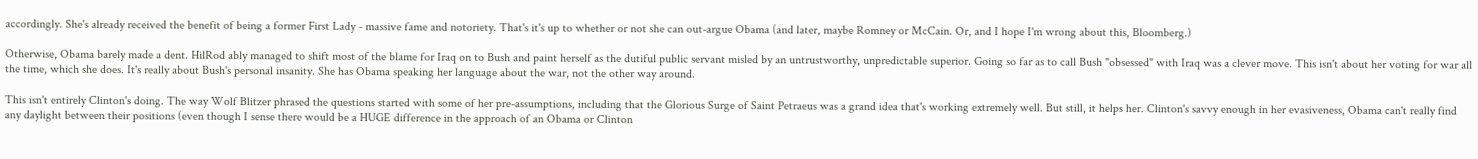accordingly. She's already received the benefit of being a former First Lady - massive fame and notoriety. That's it's up to whether or not she can out-argue Obama (and later, maybe Romney or McCain. Or, and I hope I'm wrong about this, Bloomberg.)

Otherwise, Obama barely made a dent. HilRod ably managed to shift most of the blame for Iraq on to Bush and paint herself as the dutiful public servant misled by an untrustworthy, unpredictable superior. Going so far as to call Bush "obsessed" with Iraq was a clever move. This isn't about her voting for war all the time, which she does. It's really about Bush's personal insanity. She has Obama speaking her language about the war, not the other way around.

This isn't entirely Clinton's doing. The way Wolf Blitzer phrased the questions started with some of her pre-assumptions, including that the Glorious Surge of Saint Petraeus was a grand idea that's working extremely well. But still, it helps her. Clinton's savvy enough in her evasiveness, Obama can't really find any daylight between their positions (even though I sense there would be a HUGE difference in the approach of an Obama or Clinton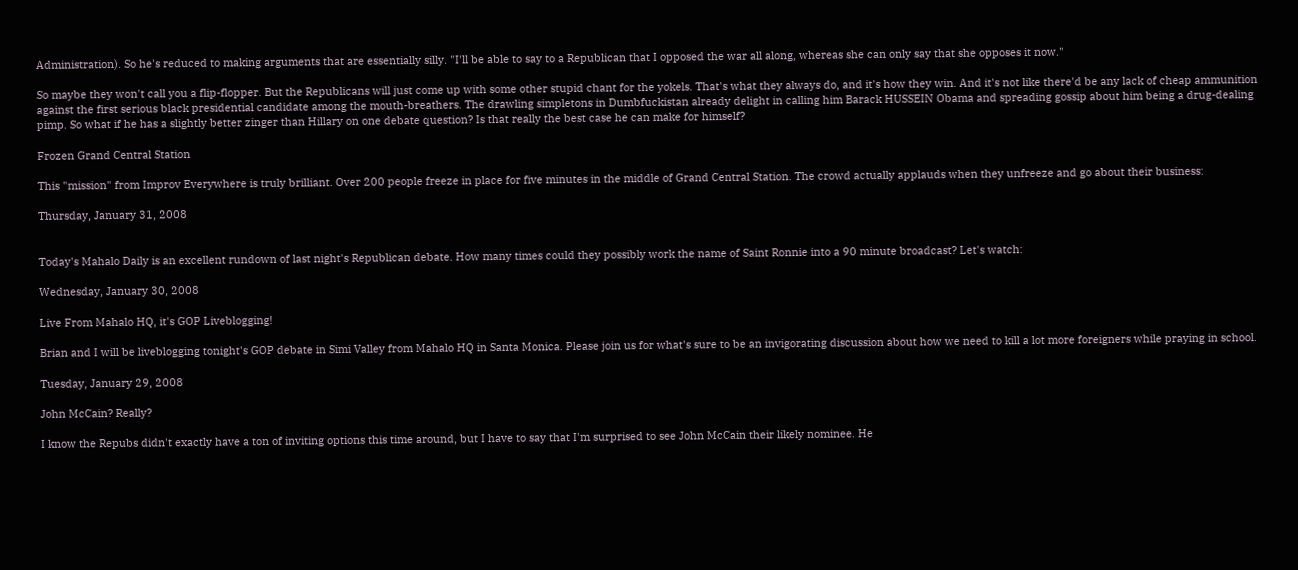Administration). So he's reduced to making arguments that are essentially silly. "I'll be able to say to a Republican that I opposed the war all along, whereas she can only say that she opposes it now."

So maybe they won't call you a flip-flopper. But the Republicans will just come up with some other stupid chant for the yokels. That's what they always do, and it's how they win. And it's not like there'd be any lack of cheap ammunition against the first serious black presidential candidate among the mouth-breathers. The drawling simpletons in Dumbfuckistan already delight in calling him Barack HUSSEIN Obama and spreading gossip about him being a drug-dealing pimp. So what if he has a slightly better zinger than Hillary on one debate question? Is that really the best case he can make for himself?

Frozen Grand Central Station

This "mission" from Improv Everywhere is truly brilliant. Over 200 people freeze in place for five minutes in the middle of Grand Central Station. The crowd actually applauds when they unfreeze and go about their business:

Thursday, January 31, 2008


Today's Mahalo Daily is an excellent rundown of last night's Republican debate. How many times could they possibly work the name of Saint Ronnie into a 90 minute broadcast? Let's watch:

Wednesday, January 30, 2008

Live From Mahalo HQ, it's GOP Liveblogging!

Brian and I will be liveblogging tonight's GOP debate in Simi Valley from Mahalo HQ in Santa Monica. Please join us for what's sure to be an invigorating discussion about how we need to kill a lot more foreigners while praying in school.

Tuesday, January 29, 2008

John McCain? Really?

I know the Repubs didn't exactly have a ton of inviting options this time around, but I have to say that I'm surprised to see John McCain their likely nominee. He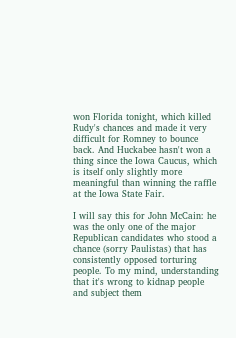won Florida tonight, which killed Rudy's chances and made it very difficult for Romney to bounce back. And Huckabee hasn't won a thing since the Iowa Caucus, which is itself only slightly more meaningful than winning the raffle at the Iowa State Fair.

I will say this for John McCain: he was the only one of the major Republican candidates who stood a chance (sorry Paulistas) that has consistently opposed torturing people. To my mind, understanding that it's wrong to kidnap people and subject them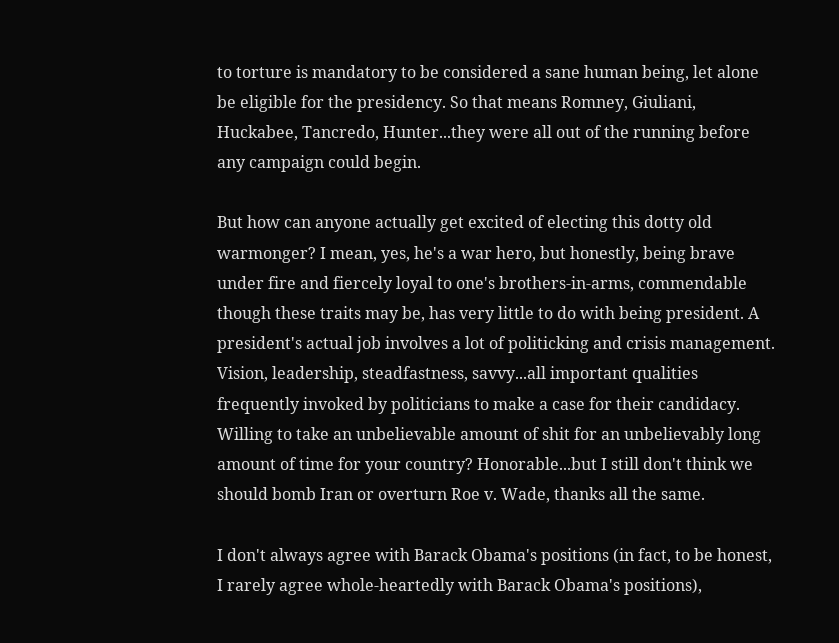to torture is mandatory to be considered a sane human being, let alone be eligible for the presidency. So that means Romney, Giuliani, Huckabee, Tancredo, Hunter...they were all out of the running before any campaign could begin.

But how can anyone actually get excited of electing this dotty old warmonger? I mean, yes, he's a war hero, but honestly, being brave under fire and fiercely loyal to one's brothers-in-arms, commendable though these traits may be, has very little to do with being president. A president's actual job involves a lot of politicking and crisis management. Vision, leadership, steadfastness, savvy...all important qualities frequently invoked by politicians to make a case for their candidacy. Willing to take an unbelievable amount of shit for an unbelievably long amount of time for your country? Honorable...but I still don't think we should bomb Iran or overturn Roe v. Wade, thanks all the same.

I don't always agree with Barack Obama's positions (in fact, to be honest, I rarely agree whole-heartedly with Barack Obama's positions),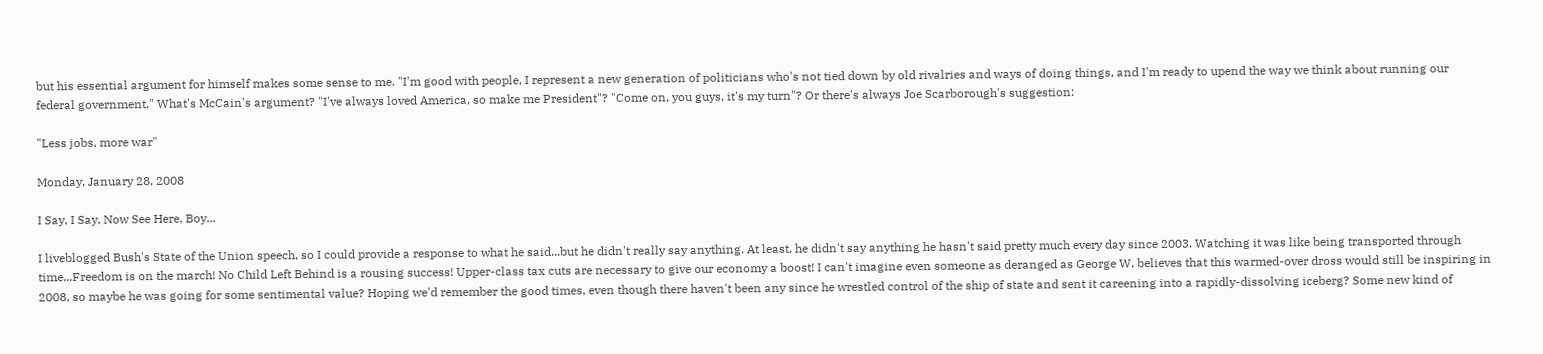but his essential argument for himself makes some sense to me. "I'm good with people, I represent a new generation of politicians who's not tied down by old rivalries and ways of doing things, and I'm ready to upend the way we think about running our federal government." What's McCain's argument? "I've always loved America, so make me President"? "Come on, you guys, it's my turn"? Or there's always Joe Scarborough's suggestion:

"Less jobs, more war"

Monday, January 28, 2008

I Say, I Say, Now See Here, Boy...

I liveblogged Bush's State of the Union speech, so I could provide a response to what he said...but he didn't really say anything. At least, he didn't say anything he hasn't said pretty much every day since 2003. Watching it was like being transported through time...Freedom is on the march! No Child Left Behind is a rousing success! Upper-class tax cuts are necessary to give our economy a boost! I can't imagine even someone as deranged as George W. believes that this warmed-over dross would still be inspiring in 2008, so maybe he was going for some sentimental value? Hoping we'd remember the good times, even though there haven't been any since he wrestled control of the ship of state and sent it careening into a rapidly-dissolving iceberg? Some new kind of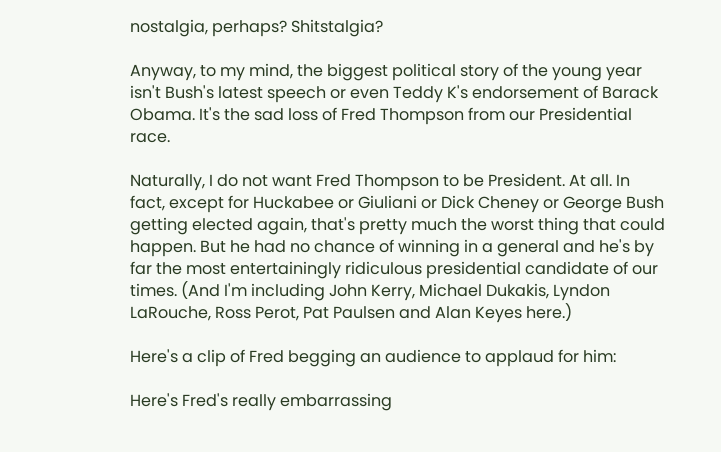nostalgia, perhaps? Shitstalgia?

Anyway, to my mind, the biggest political story of the young year isn't Bush's latest speech or even Teddy K's endorsement of Barack Obama. It's the sad loss of Fred Thompson from our Presidential race.

Naturally, I do not want Fred Thompson to be President. At all. In fact, except for Huckabee or Giuliani or Dick Cheney or George Bush getting elected again, that's pretty much the worst thing that could happen. But he had no chance of winning in a general and he's by far the most entertainingly ridiculous presidential candidate of our times. (And I'm including John Kerry, Michael Dukakis, Lyndon LaRouche, Ross Perot, Pat Paulsen and Alan Keyes here.)

Here's a clip of Fred begging an audience to applaud for him:

Here's Fred's really embarrassing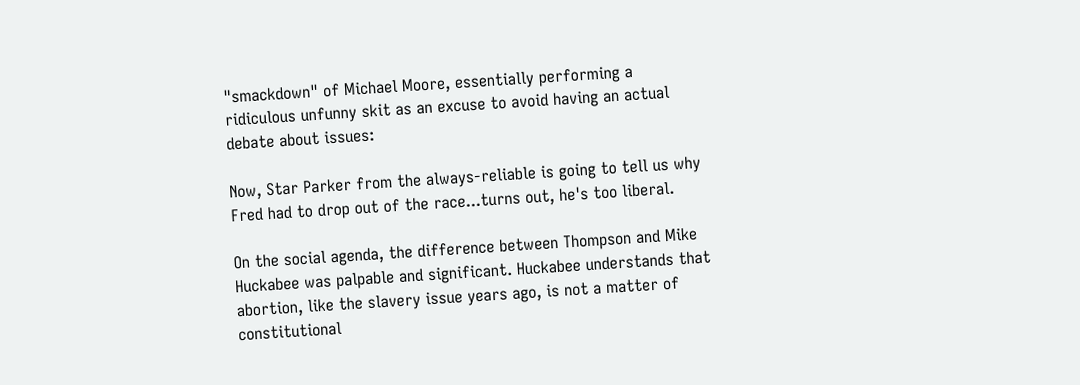"smackdown" of Michael Moore, essentially performing a ridiculous unfunny skit as an excuse to avoid having an actual debate about issues:

Now, Star Parker from the always-reliable is going to tell us why Fred had to drop out of the race...turns out, he's too liberal.

On the social agenda, the difference between Thompson and Mike Huckabee was palpable and significant. Huckabee understands that abortion, like the slavery issue years ago, is not a matter of constitutional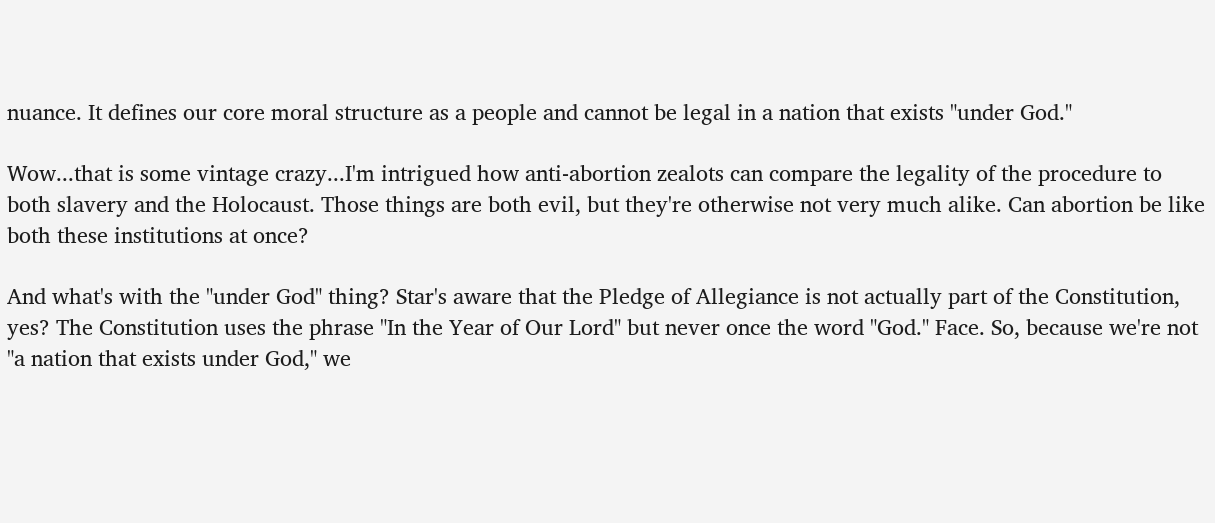nuance. It defines our core moral structure as a people and cannot be legal in a nation that exists "under God."

Wow...that is some vintage crazy...I'm intrigued how anti-abortion zealots can compare the legality of the procedure to both slavery and the Holocaust. Those things are both evil, but they're otherwise not very much alike. Can abortion be like both these institutions at once?

And what's with the "under God" thing? Star's aware that the Pledge of Allegiance is not actually part of the Constitution, yes? The Constitution uses the phrase "In the Year of Our Lord" but never once the word "God." Face. So, because we're not "a nation that exists under God," we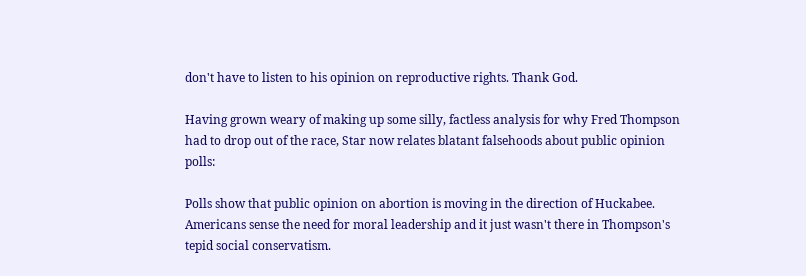don't have to listen to his opinion on reproductive rights. Thank God.

Having grown weary of making up some silly, factless analysis for why Fred Thompson had to drop out of the race, Star now relates blatant falsehoods about public opinion polls:

Polls show that public opinion on abortion is moving in the direction of Huckabee. Americans sense the need for moral leadership and it just wasn't there in Thompson's tepid social conservatism.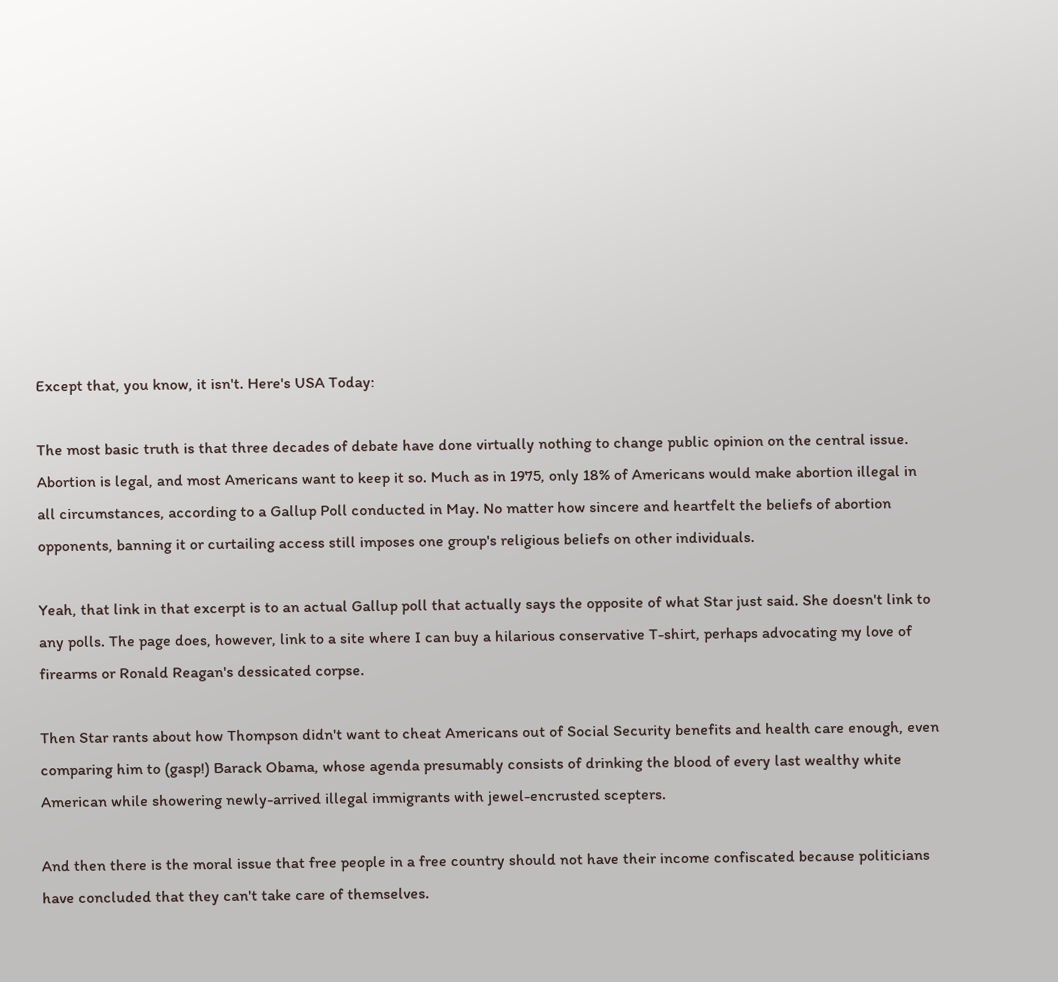Except that, you know, it isn't. Here's USA Today:

The most basic truth is that three decades of debate have done virtually nothing to change public opinion on the central issue. Abortion is legal, and most Americans want to keep it so. Much as in 1975, only 18% of Americans would make abortion illegal in all circumstances, according to a Gallup Poll conducted in May. No matter how sincere and heartfelt the beliefs of abortion opponents, banning it or curtailing access still imposes one group's religious beliefs on other individuals.

Yeah, that link in that excerpt is to an actual Gallup poll that actually says the opposite of what Star just said. She doesn't link to any polls. The page does, however, link to a site where I can buy a hilarious conservative T-shirt, perhaps advocating my love of firearms or Ronald Reagan's dessicated corpse.

Then Star rants about how Thompson didn't want to cheat Americans out of Social Security benefits and health care enough, even comparing him to (gasp!) Barack Obama, whose agenda presumably consists of drinking the blood of every last wealthy white American while showering newly-arrived illegal immigrants with jewel-encrusted scepters.

And then there is the moral issue that free people in a free country should not have their income confiscated because politicians have concluded that they can't take care of themselves.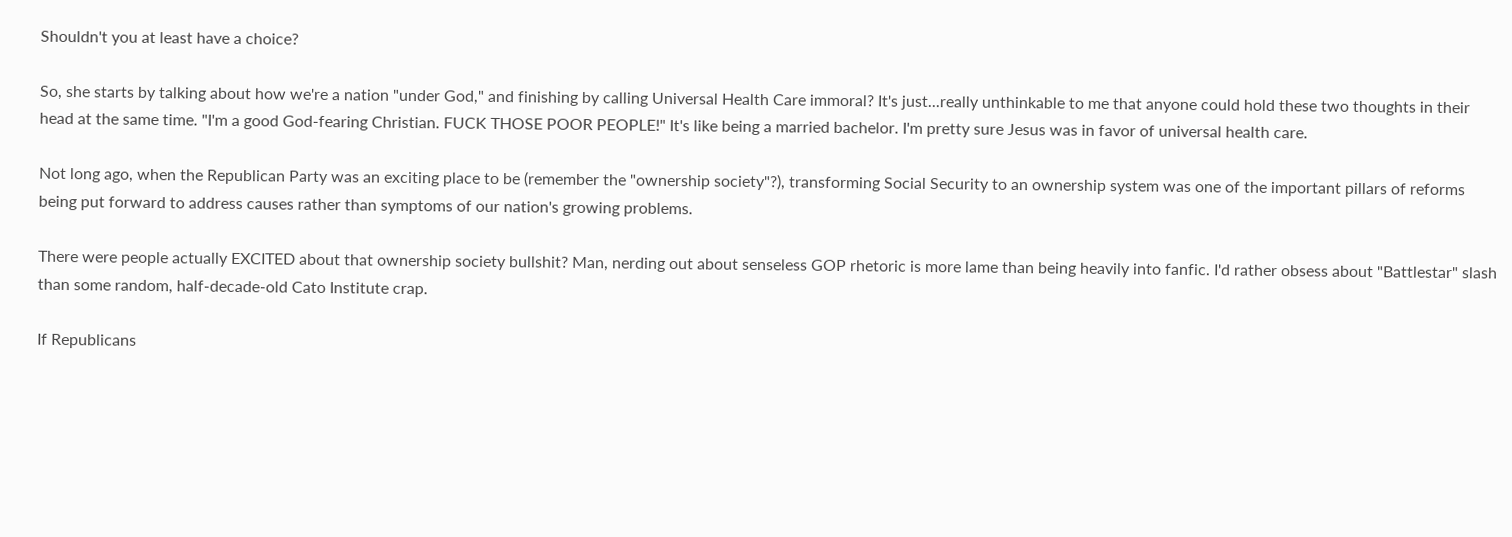Shouldn't you at least have a choice?

So, she starts by talking about how we're a nation "under God," and finishing by calling Universal Health Care immoral? It's just...really unthinkable to me that anyone could hold these two thoughts in their head at the same time. "I'm a good God-fearing Christian. FUCK THOSE POOR PEOPLE!" It's like being a married bachelor. I'm pretty sure Jesus was in favor of universal health care.

Not long ago, when the Republican Party was an exciting place to be (remember the "ownership society"?), transforming Social Security to an ownership system was one of the important pillars of reforms being put forward to address causes rather than symptoms of our nation's growing problems.

There were people actually EXCITED about that ownership society bullshit? Man, nerding out about senseless GOP rhetoric is more lame than being heavily into fanfic. I'd rather obsess about "Battlestar" slash than some random, half-decade-old Cato Institute crap.

If Republicans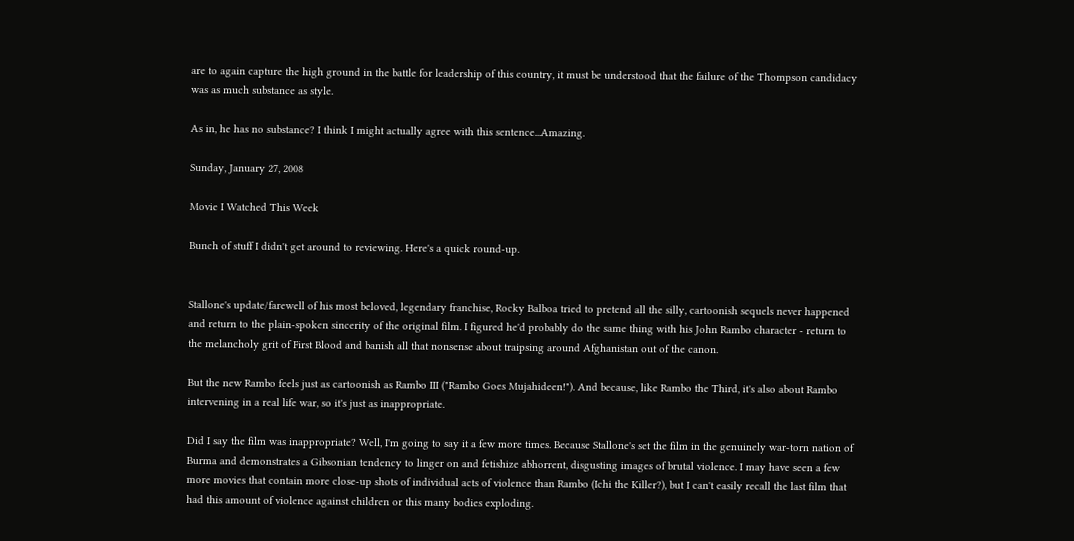are to again capture the high ground in the battle for leadership of this country, it must be understood that the failure of the Thompson candidacy was as much substance as style.

As in, he has no substance? I think I might actually agree with this sentence...Amazing.

Sunday, January 27, 2008

Movie I Watched This Week

Bunch of stuff I didn't get around to reviewing. Here's a quick round-up.


Stallone's update/farewell of his most beloved, legendary franchise, Rocky Balboa tried to pretend all the silly, cartoonish sequels never happened and return to the plain-spoken sincerity of the original film. I figured he'd probably do the same thing with his John Rambo character - return to the melancholy grit of First Blood and banish all that nonsense about traipsing around Afghanistan out of the canon.

But the new Rambo feels just as cartoonish as Rambo III ("Rambo Goes Mujahideen!"). And because, like Rambo the Third, it's also about Rambo intervening in a real life war, so it's just as inappropriate.

Did I say the film was inappropriate? Well, I'm going to say it a few more times. Because Stallone's set the film in the genuinely war-torn nation of Burma and demonstrates a Gibsonian tendency to linger on and fetishize abhorrent, disgusting images of brutal violence. I may have seen a few more movies that contain more close-up shots of individual acts of violence than Rambo (Ichi the Killer?), but I can't easily recall the last film that had this amount of violence against children or this many bodies exploding.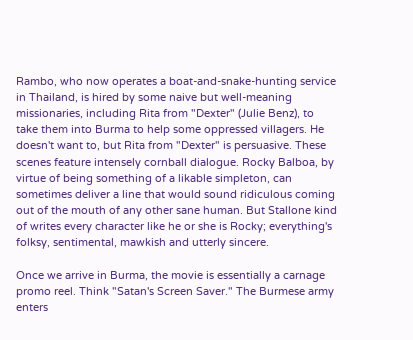Rambo, who now operates a boat-and-snake-hunting service in Thailand, is hired by some naive but well-meaning missionaries, including Rita from "Dexter" (Julie Benz), to take them into Burma to help some oppressed villagers. He doesn't want to, but Rita from "Dexter" is persuasive. These scenes feature intensely cornball dialogue. Rocky Balboa, by virtue of being something of a likable simpleton, can sometimes deliver a line that would sound ridiculous coming out of the mouth of any other sane human. But Stallone kind of writes every character like he or she is Rocky; everything's folksy, sentimental, mawkish and utterly sincere.

Once we arrive in Burma, the movie is essentially a carnage promo reel. Think "Satan's Screen Saver." The Burmese army enters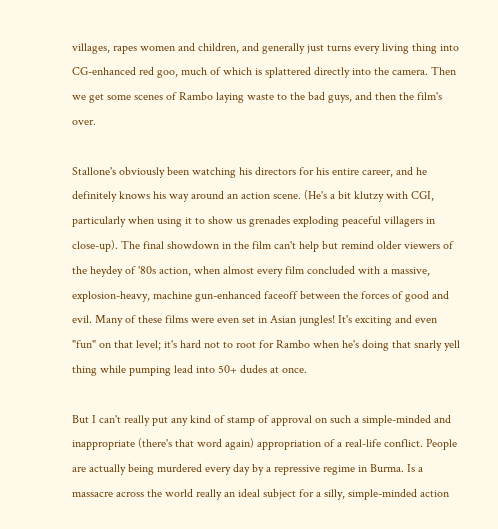villages, rapes women and children, and generally just turns every living thing into CG-enhanced red goo, much of which is splattered directly into the camera. Then we get some scenes of Rambo laying waste to the bad guys, and then the film's over.

Stallone's obviously been watching his directors for his entire career, and he definitely knows his way around an action scene. (He's a bit klutzy with CGI, particularly when using it to show us grenades exploding peaceful villagers in close-up). The final showdown in the film can't help but remind older viewers of the heydey of '80s action, when almost every film concluded with a massive, explosion-heavy, machine gun-enhanced faceoff between the forces of good and evil. Many of these films were even set in Asian jungles! It's exciting and even "fun" on that level; it's hard not to root for Rambo when he's doing that snarly yell thing while pumping lead into 50+ dudes at once.

But I can't really put any kind of stamp of approval on such a simple-minded and inappropriate (there's that word again) appropriation of a real-life conflict. People are actually being murdered every day by a repressive regime in Burma. Is a massacre across the world really an ideal subject for a silly, simple-minded action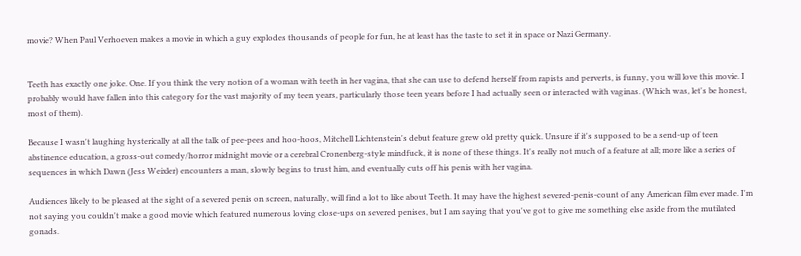movie? When Paul Verhoeven makes a movie in which a guy explodes thousands of people for fun, he at least has the taste to set it in space or Nazi Germany.


Teeth has exactly one joke. One. If you think the very notion of a woman with teeth in her vagina, that she can use to defend herself from rapists and perverts, is funny, you will love this movie. I probably would have fallen into this category for the vast majority of my teen years, particularly those teen years before I had actually seen or interacted with vaginas. (Which was, let's be honest, most of them).

Because I wasn't laughing hysterically at all the talk of pee-pees and hoo-hoos, Mitchell Lichtenstein's debut feature grew old pretty quick. Unsure if it's supposed to be a send-up of teen abstinence education, a gross-out comedy/horror midnight movie or a cerebral Cronenberg-style mindfuck, it is none of these things. It's really not much of a feature at all; more like a series of sequences in which Dawn (Jess Weixler) encounters a man, slowly begins to trust him, and eventually cuts off his penis with her vagina.

Audiences likely to be pleased at the sight of a severed penis on screen, naturally, will find a lot to like about Teeth. It may have the highest severed-penis-count of any American film ever made. I'm not saying you couldn't make a good movie which featured numerous loving close-ups on severed penises, but I am saying that you've got to give me something else aside from the mutilated gonads.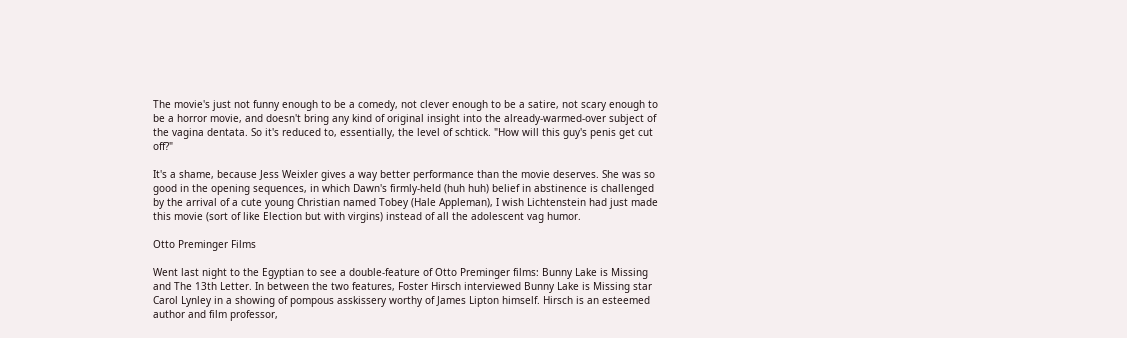The movie's just not funny enough to be a comedy, not clever enough to be a satire, not scary enough to be a horror movie, and doesn't bring any kind of original insight into the already-warmed-over subject of the vagina dentata. So it's reduced to, essentially, the level of schtick. "How will this guy's penis get cut off?"

It's a shame, because Jess Weixler gives a way better performance than the movie deserves. She was so good in the opening sequences, in which Dawn's firmly-held (huh huh) belief in abstinence is challenged by the arrival of a cute young Christian named Tobey (Hale Appleman), I wish Lichtenstein had just made this movie (sort of like Election but with virgins) instead of all the adolescent vag humor.

Otto Preminger Films

Went last night to the Egyptian to see a double-feature of Otto Preminger films: Bunny Lake is Missing and The 13th Letter. In between the two features, Foster Hirsch interviewed Bunny Lake is Missing star Carol Lynley in a showing of pompous asskissery worthy of James Lipton himself. Hirsch is an esteemed author and film professor,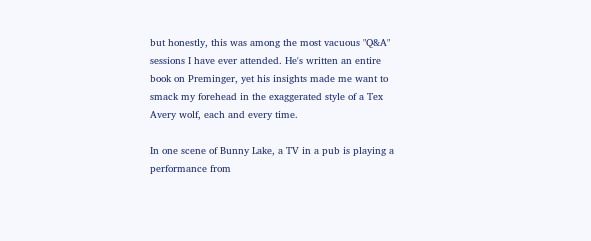but honestly, this was among the most vacuous "Q&A" sessions I have ever attended. He's written an entire book on Preminger, yet his insights made me want to smack my forehead in the exaggerated style of a Tex Avery wolf, each and every time.

In one scene of Bunny Lake, a TV in a pub is playing a performance from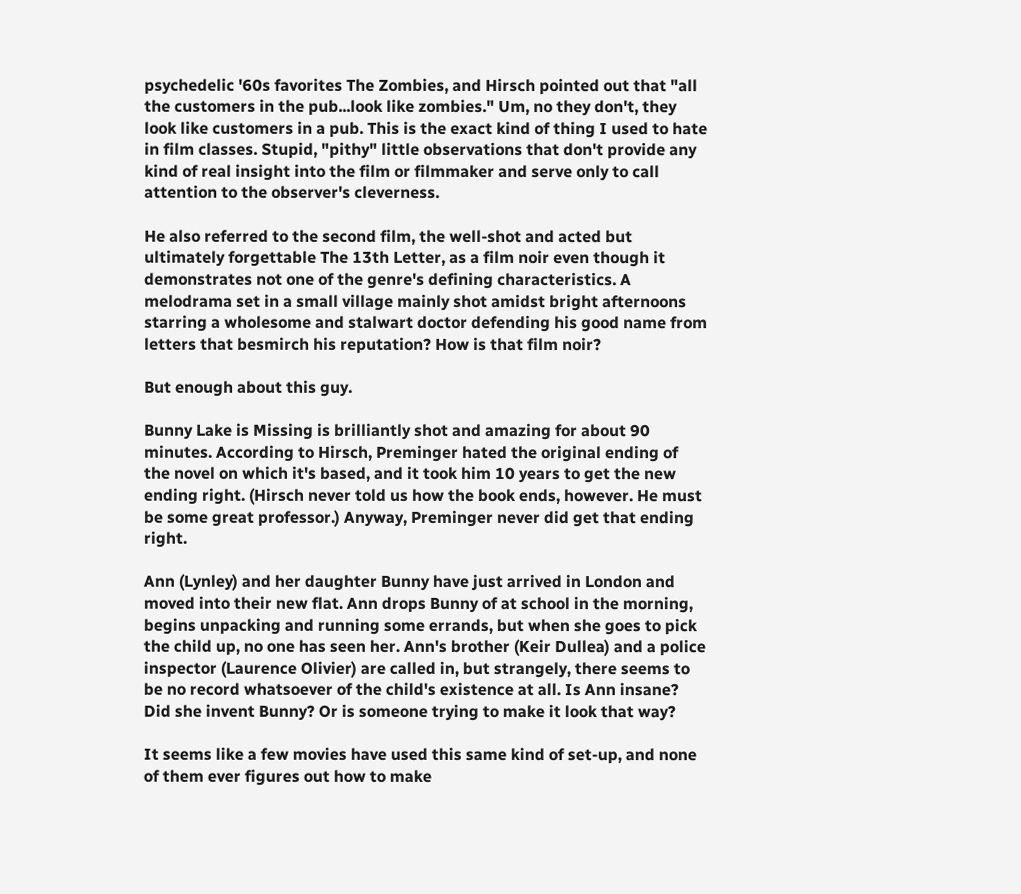psychedelic '60s favorites The Zombies, and Hirsch pointed out that "all the customers in the pub...look like zombies." Um, no they don't, they look like customers in a pub. This is the exact kind of thing I used to hate in film classes. Stupid, "pithy" little observations that don't provide any kind of real insight into the film or filmmaker and serve only to call attention to the observer's cleverness.

He also referred to the second film, the well-shot and acted but ultimately forgettable The 13th Letter, as a film noir even though it demonstrates not one of the genre's defining characteristics. A melodrama set in a small village mainly shot amidst bright afternoons starring a wholesome and stalwart doctor defending his good name from letters that besmirch his reputation? How is that film noir?

But enough about this guy.

Bunny Lake is Missing is brilliantly shot and amazing for about 90 minutes. According to Hirsch, Preminger hated the original ending of the novel on which it's based, and it took him 10 years to get the new ending right. (Hirsch never told us how the book ends, however. He must be some great professor.) Anyway, Preminger never did get that ending right.

Ann (Lynley) and her daughter Bunny have just arrived in London and moved into their new flat. Ann drops Bunny of at school in the morning, begins unpacking and running some errands, but when she goes to pick the child up, no one has seen her. Ann's brother (Keir Dullea) and a police inspector (Laurence Olivier) are called in, but strangely, there seems to be no record whatsoever of the child's existence at all. Is Ann insane? Did she invent Bunny? Or is someone trying to make it look that way?

It seems like a few movies have used this same kind of set-up, and none of them ever figures out how to make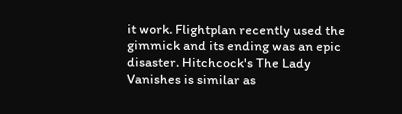it work. Flightplan recently used the gimmick and its ending was an epic disaster. Hitchcock's The Lady Vanishes is similar as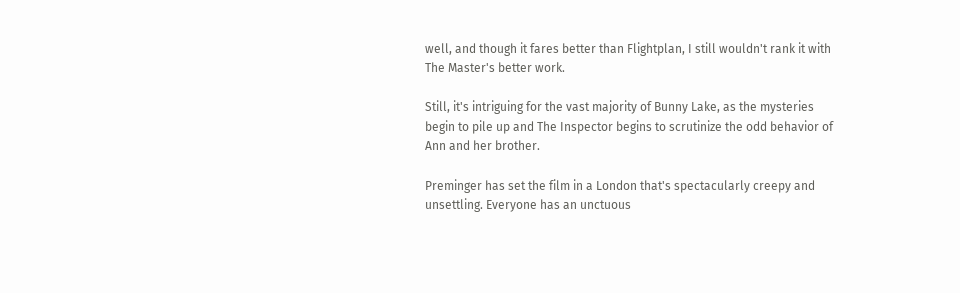well, and though it fares better than Flightplan, I still wouldn't rank it with The Master's better work.

Still, it's intriguing for the vast majority of Bunny Lake, as the mysteries begin to pile up and The Inspector begins to scrutinize the odd behavior of Ann and her brother.

Preminger has set the film in a London that's spectacularly creepy and unsettling. Everyone has an unctuous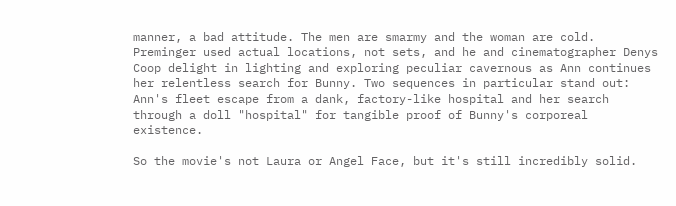manner, a bad attitude. The men are smarmy and the woman are cold. Preminger used actual locations, not sets, and he and cinematographer Denys Coop delight in lighting and exploring peculiar cavernous as Ann continues her relentless search for Bunny. Two sequences in particular stand out: Ann's fleet escape from a dank, factory-like hospital and her search through a doll "hospital" for tangible proof of Bunny's corporeal existence.

So the movie's not Laura or Angel Face, but it's still incredibly solid.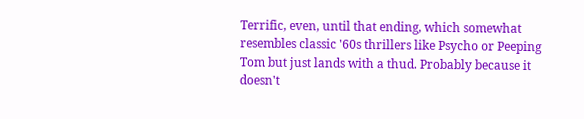Terrific, even, until that ending, which somewhat resembles classic '60s thrillers like Psycho or Peeping Tom but just lands with a thud. Probably because it doesn't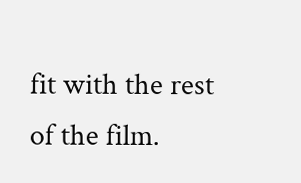fit with the rest of the film.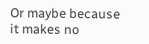Or maybe because it makes no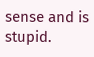sense and is stupid.